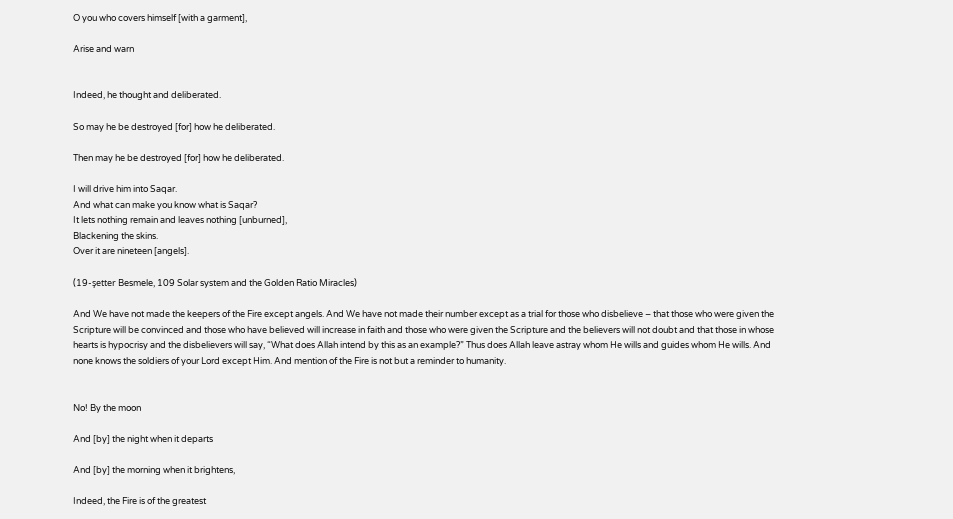O you who covers himself [with a garment],

Arise and warn


Indeed, he thought and deliberated.

So may he be destroyed [for] how he deliberated.

Then may he be destroyed [for] how he deliberated.

I will drive him into Saqar.
And what can make you know what is Saqar?
It lets nothing remain and leaves nothing [unburned],
Blackening the skins.
Over it are nineteen [angels].

(19-şetter Besmele, 109 Solar system and the Golden Ratio Miracles)

And We have not made the keepers of the Fire except angels. And We have not made their number except as a trial for those who disbelieve – that those who were given the Scripture will be convinced and those who have believed will increase in faith and those who were given the Scripture and the believers will not doubt and that those in whose hearts is hypocrisy and the disbelievers will say, “What does Allah intend by this as an example?” Thus does Allah leave astray whom He wills and guides whom He wills. And none knows the soldiers of your Lord except Him. And mention of the Fire is not but a reminder to humanity.


No! By the moon

And [by] the night when it departs

And [by] the morning when it brightens,

Indeed, the Fire is of the greatest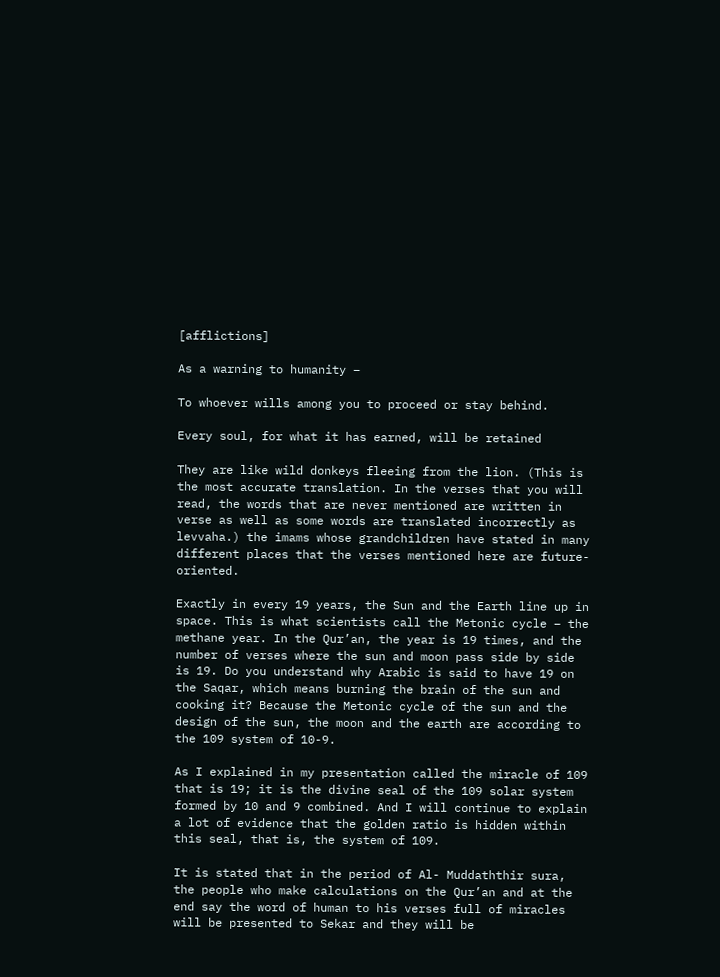[afflictions]

As a warning to humanity –

To whoever wills among you to proceed or stay behind.

Every soul, for what it has earned, will be retained

They are like wild donkeys fleeing from the lion. (This is the most accurate translation. In the verses that you will read, the words that are never mentioned are written in verse as well as some words are translated incorrectly as levvaha.) the imams whose grandchildren have stated in many different places that the verses mentioned here are future-oriented.

Exactly in every 19 years, the Sun and the Earth line up in space. This is what scientists call the Metonic cycle – the methane year. In the Qur’an, the year is 19 times, and the number of verses where the sun and moon pass side by side is 19. Do you understand why Arabic is said to have 19 on the Saqar, which means burning the brain of the sun and cooking it? Because the Metonic cycle of the sun and the design of the sun, the moon and the earth are according to the 109 system of 10-9.

As I explained in my presentation called the miracle of 109 that is 19; it is the divine seal of the 109 solar system formed by 10 and 9 combined. And I will continue to explain a lot of evidence that the golden ratio is hidden within this seal, that is, the system of 109.

It is stated that in the period of Al- Muddaththir sura, the people who make calculations on the Qur’an and at the end say the word of human to his verses full of miracles will be presented to Sekar and they will be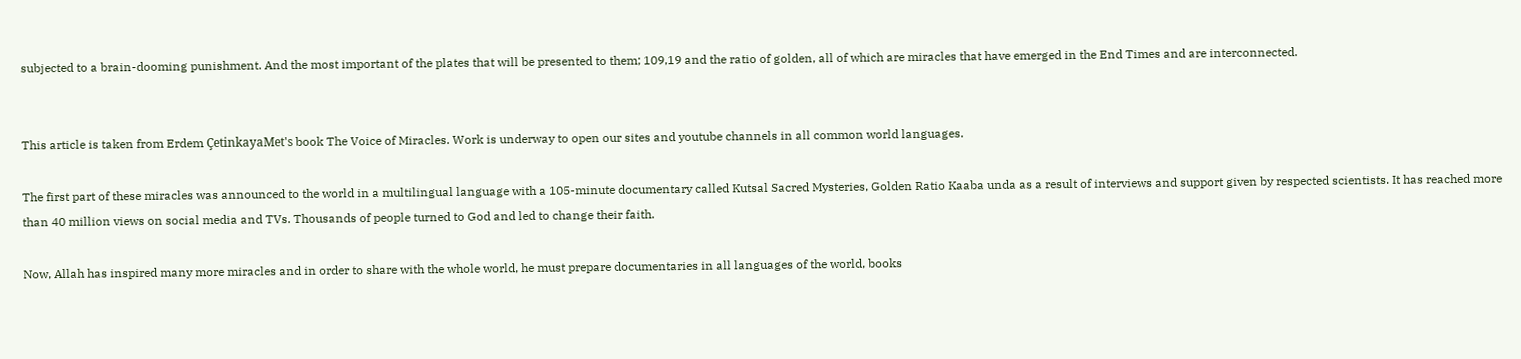subjected to a brain-dooming punishment. And the most important of the plates that will be presented to them; 109,19 and the ratio of golden, all of which are miracles that have emerged in the End Times and are interconnected.


This article is taken from Erdem ÇetinkayaMet's book The Voice of Miracles. Work is underway to open our sites and youtube channels in all common world languages.

The first part of these miracles was announced to the world in a multilingual language with a 105-minute documentary called Kutsal Sacred Mysteries, Golden Ratio Kaaba unda as a result of interviews and support given by respected scientists. It has reached more than 40 million views on social media and TVs. Thousands of people turned to God and led to change their faith.

Now, Allah has inspired many more miracles and in order to share with the whole world, he must prepare documentaries in all languages of the world, books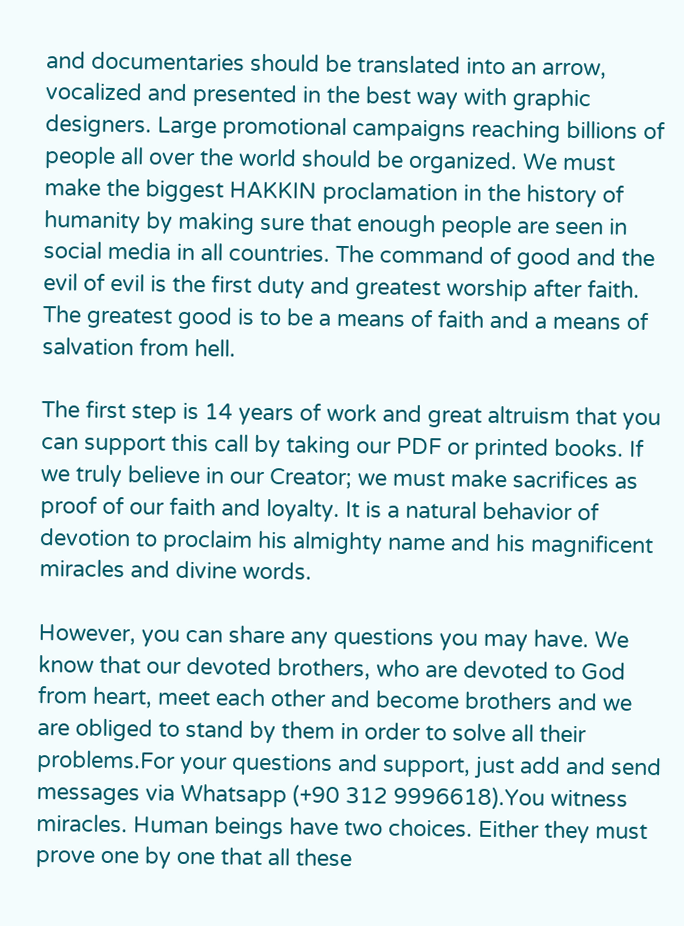and documentaries should be translated into an arrow, vocalized and presented in the best way with graphic designers. Large promotional campaigns reaching billions of people all over the world should be organized. We must make the biggest HAKKIN proclamation in the history of humanity by making sure that enough people are seen in social media in all countries. The command of good and the evil of evil is the first duty and greatest worship after faith. The greatest good is to be a means of faith and a means of salvation from hell.

The first step is 14 years of work and great altruism that you can support this call by taking our PDF or printed books. If we truly believe in our Creator; we must make sacrifices as proof of our faith and loyalty. It is a natural behavior of devotion to proclaim his almighty name and his magnificent miracles and divine words.

However, you can share any questions you may have. We know that our devoted brothers, who are devoted to God from heart, meet each other and become brothers and we are obliged to stand by them in order to solve all their problems.For your questions and support, just add and send messages via Whatsapp (+90 312 9996618).You witness miracles. Human beings have two choices. Either they must prove one by one that all these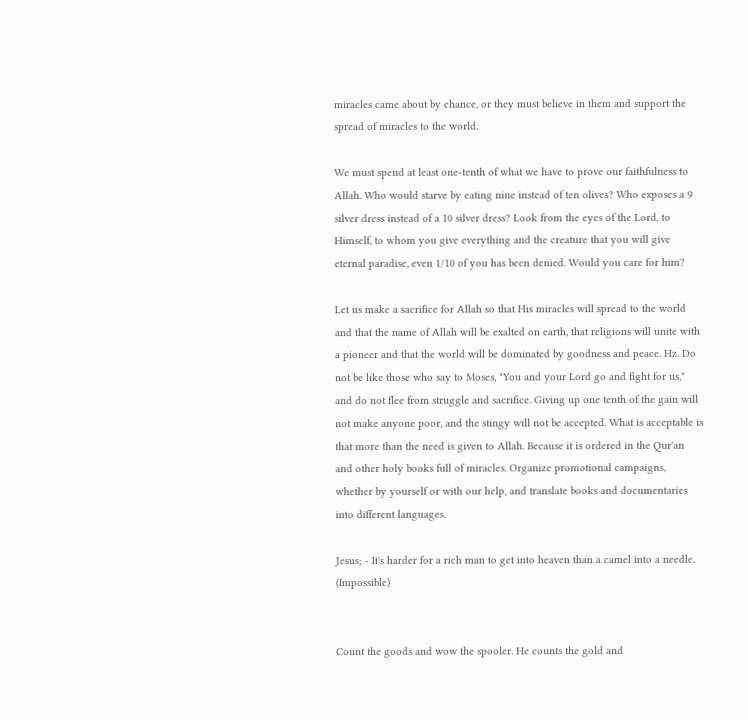miracles came about by chance, or they must believe in them and support the spread of miracles to the world.

We must spend at least one-tenth of what we have to prove our faithfulness to Allah. Who would starve by eating nine instead of ten olives? Who exposes a 9 silver dress instead of a 10 silver dress? Look from the eyes of the Lord, to Himself, to whom you give everything and the creature that you will give eternal paradise, even 1/10 of you has been denied. Would you care for him?

Let us make a sacrifice for Allah so that His miracles will spread to the world and that the name of Allah will be exalted on earth, that religions will unite with a pioneer and that the world will be dominated by goodness and peace. Hz. Do not be like those who say to Moses, "You and your Lord go and fight for us," and do not flee from struggle and sacrifice. Giving up one tenth of the gain will not make anyone poor, and the stingy will not be accepted. What is acceptable is that more than the need is given to Allah. Because it is ordered in the Qur'an and other holy books full of miracles. Organize promotional campaigns, whether by yourself or with our help, and translate books and documentaries into different languages.

Jesus; - It's harder for a rich man to get into heaven than a camel into a needle. (Impossible)


Count the goods and wow the spooler. He counts the gold and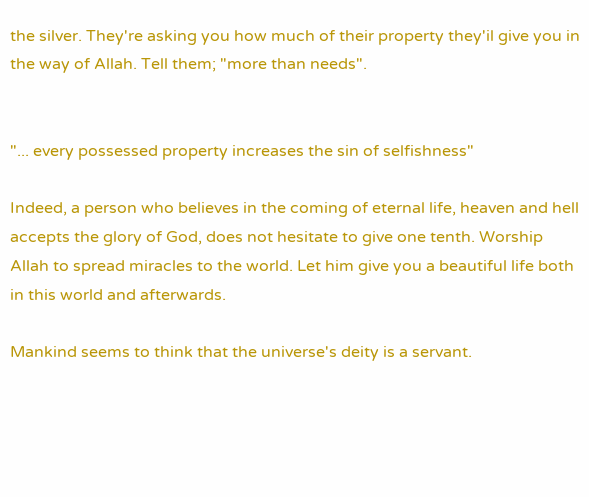the silver. They're asking you how much of their property they'il give you in the way of Allah. Tell them; "more than needs".


"... every possessed property increases the sin of selfishness"

Indeed, a person who believes in the coming of eternal life, heaven and hell accepts the glory of God, does not hesitate to give one tenth. Worship Allah to spread miracles to the world. Let him give you a beautiful life both in this world and afterwards.

Mankind seems to think that the universe's deity is a servant.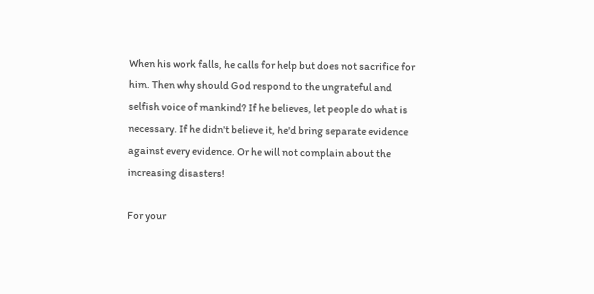When his work falls, he calls for help but does not sacrifice for him. Then why should God respond to the ungrateful and selfish voice of mankind? If he believes, let people do what is necessary. If he didn't believe it, he'd bring separate evidence against every evidence. Or he will not complain about the increasing disasters!

For your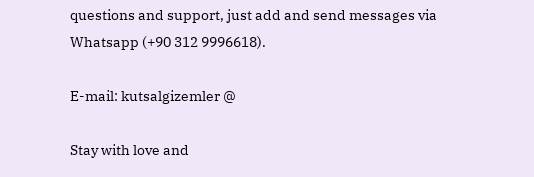questions and support, just add and send messages via Whatsapp (+90 312 9996618).

E-mail: kutsalgizemler @

Stay with love and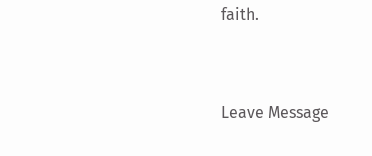faith.


Leave Message